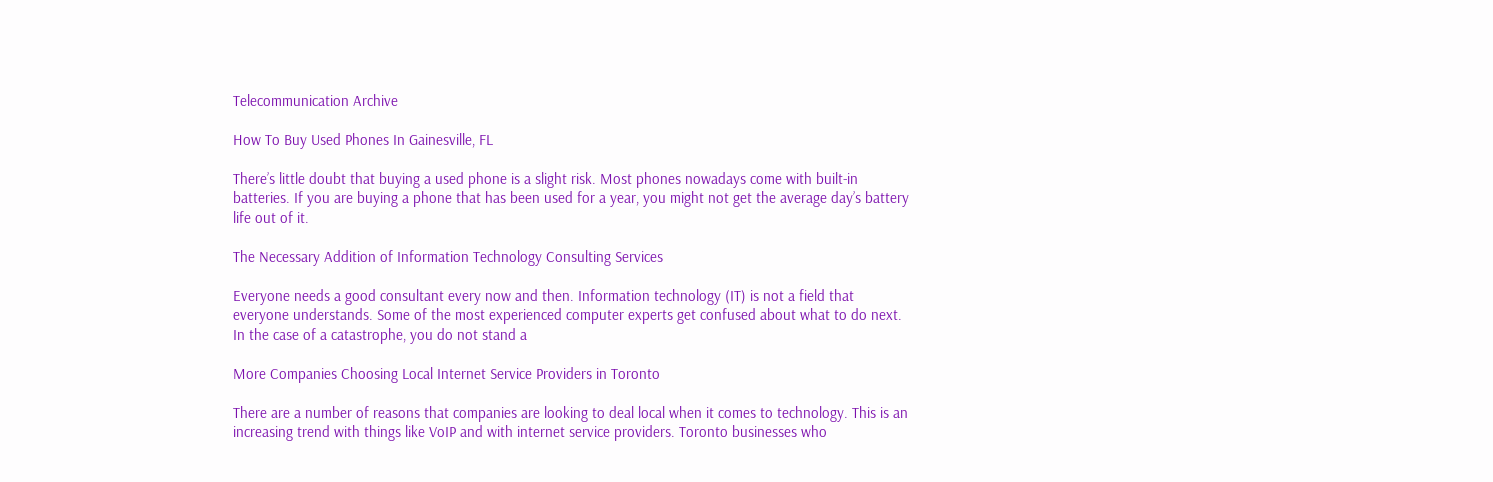Telecommunication Archive

How To Buy Used Phones In Gainesville, FL

There’s little doubt that buying a used phone is a slight risk. Most phones nowadays come with built-in batteries. If you are buying a phone that has been used for a year, you might not get the average day’s battery life out of it.

The Necessary Addition of Information Technology Consulting Services

Everyone needs a good consultant every now and then. Information technology (IT) is not a field that everyone understands. Some of the most experienced computer experts get confused about what to do next. In the case of a catastrophe, you do not stand a

More Companies Choosing Local Internet Service Providers in Toronto

There are a number of reasons that companies are looking to deal local when it comes to technology. This is an increasing trend with things like VoIP and with internet service providers. Toronto businesses who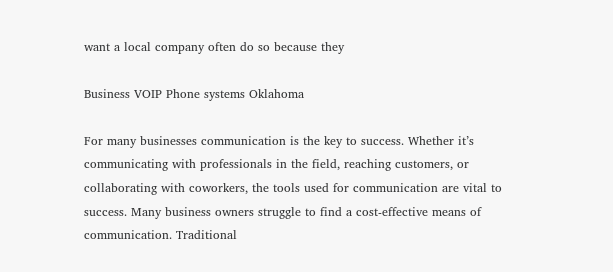want a local company often do so because they

Business VOIP Phone systems Oklahoma

For many businesses communication is the key to success. Whether it’s communicating with professionals in the field, reaching customers, or collaborating with coworkers, the tools used for communication are vital to success. Many business owners struggle to find a cost-effective means of communication. Traditional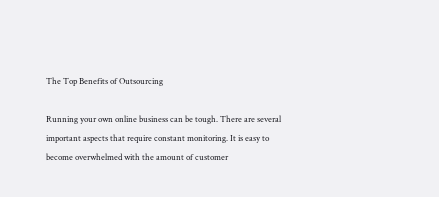The Top Benefits of Outsourcing

Running your own online business can be tough. There are several important aspects that require constant monitoring. It is easy to become overwhelmed with the amount of customer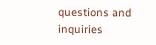questions and inquiries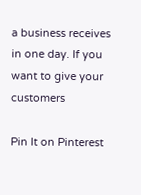a business receives in one day. If you want to give your customers

Pin It on Pinterest